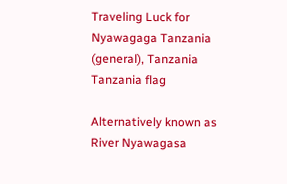Traveling Luck for Nyawagaga Tanzania (general), Tanzania Tanzania flag

Alternatively known as River Nyawagasa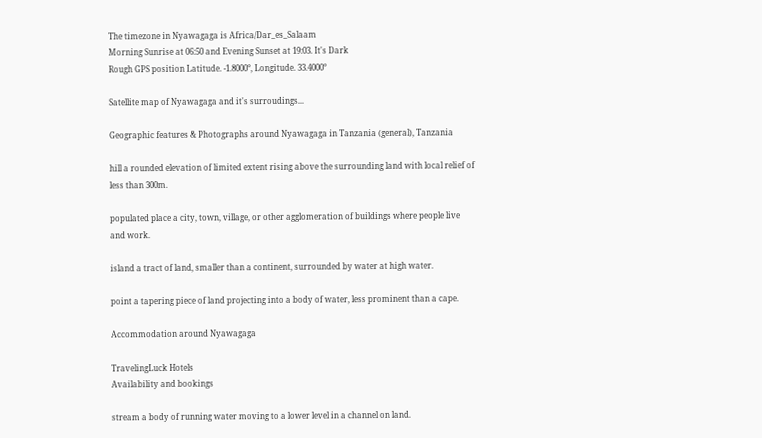The timezone in Nyawagaga is Africa/Dar_es_Salaam
Morning Sunrise at 06:50 and Evening Sunset at 19:03. It's Dark
Rough GPS position Latitude. -1.8000°, Longitude. 33.4000°

Satellite map of Nyawagaga and it's surroudings...

Geographic features & Photographs around Nyawagaga in Tanzania (general), Tanzania

hill a rounded elevation of limited extent rising above the surrounding land with local relief of less than 300m.

populated place a city, town, village, or other agglomeration of buildings where people live and work.

island a tract of land, smaller than a continent, surrounded by water at high water.

point a tapering piece of land projecting into a body of water, less prominent than a cape.

Accommodation around Nyawagaga

TravelingLuck Hotels
Availability and bookings

stream a body of running water moving to a lower level in a channel on land.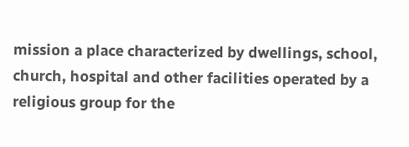mission a place characterized by dwellings, school, church, hospital and other facilities operated by a religious group for the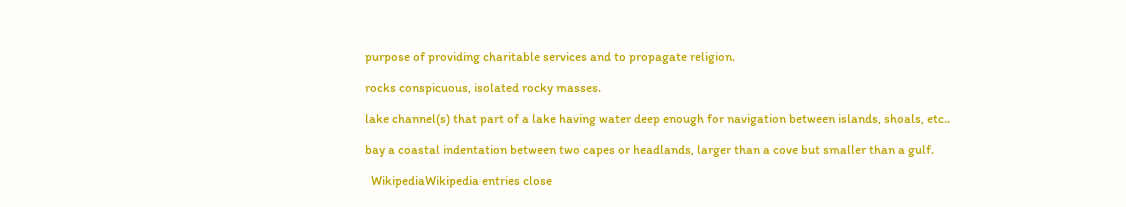purpose of providing charitable services and to propagate religion.

rocks conspicuous, isolated rocky masses.

lake channel(s) that part of a lake having water deep enough for navigation between islands, shoals, etc..

bay a coastal indentation between two capes or headlands, larger than a cove but smaller than a gulf.

  WikipediaWikipedia entries close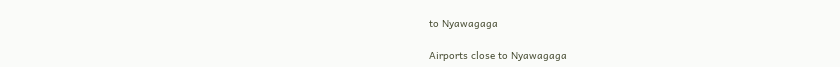to Nyawagaga

Airports close to Nyawagaga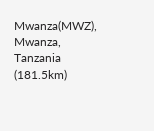Mwanza(MWZ), Mwanza, Tanzania (181.5km)